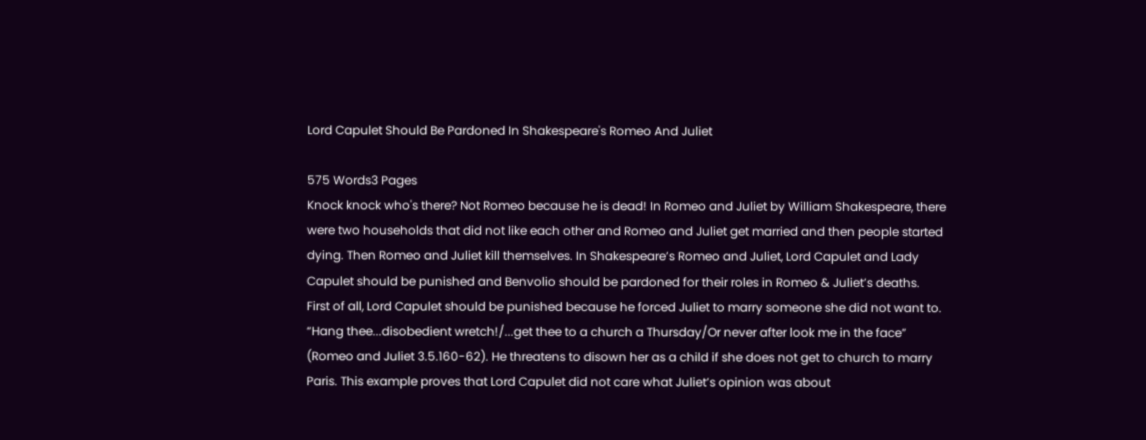Lord Capulet Should Be Pardoned In Shakespeare's Romeo And Juliet

575 Words3 Pages
Knock knock who's there? Not Romeo because he is dead! In Romeo and Juliet by William Shakespeare, there were two households that did not like each other and Romeo and Juliet get married and then people started dying. Then Romeo and Juliet kill themselves. In Shakespeare’s Romeo and Juliet, Lord Capulet and Lady Capulet should be punished and Benvolio should be pardoned for their roles in Romeo & Juliet’s deaths.
First of all, Lord Capulet should be punished because he forced Juliet to marry someone she did not want to. “Hang thee...disobedient wretch!/...get thee to a church a Thursday/Or never after look me in the face” (Romeo and Juliet 3.5.160-62). He threatens to disown her as a child if she does not get to church to marry Paris. This example proves that Lord Capulet did not care what Juliet’s opinion was about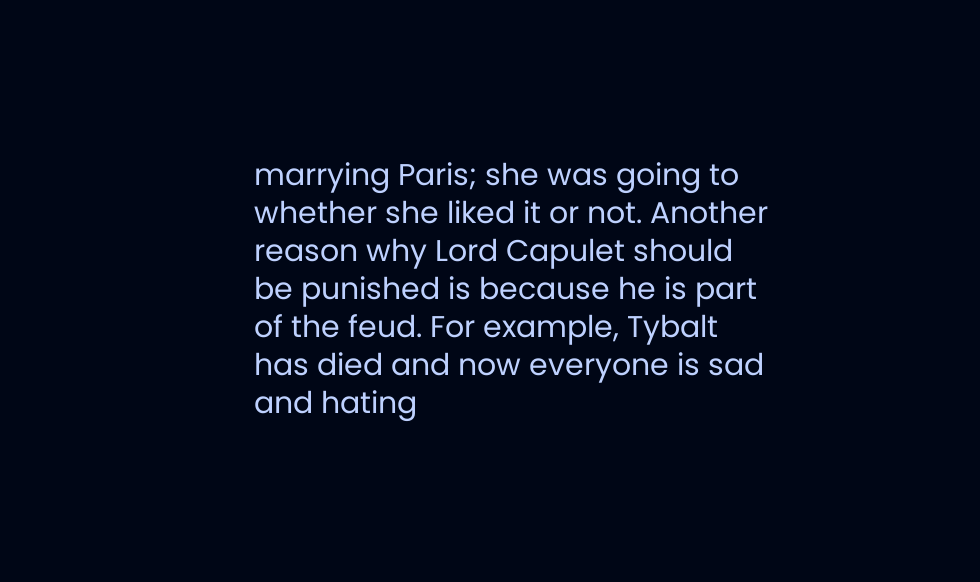marrying Paris; she was going to whether she liked it or not. Another reason why Lord Capulet should be punished is because he is part of the feud. For example, Tybalt has died and now everyone is sad and hating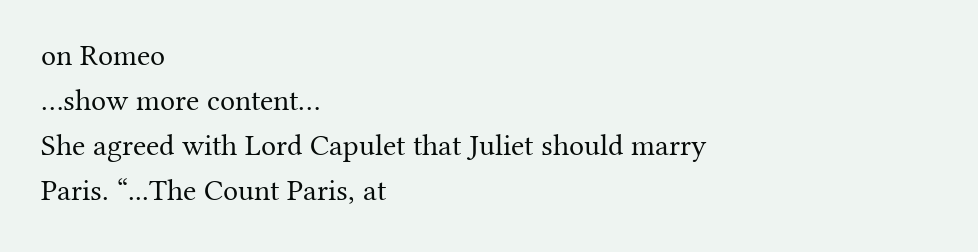on Romeo
…show more content…
She agreed with Lord Capulet that Juliet should marry Paris. “...The Count Paris, at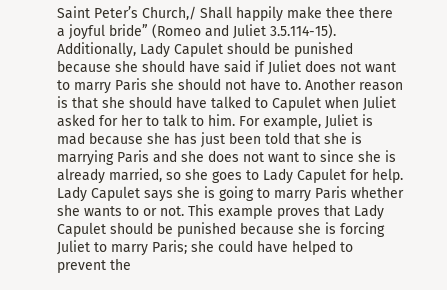Saint Peter’s Church,/ Shall happily make thee there a joyful bride” (Romeo and Juliet 3.5.114-15). Additionally, Lady Capulet should be punished because she should have said if Juliet does not want to marry Paris she should not have to. Another reason is that she should have talked to Capulet when Juliet asked for her to talk to him. For example, Juliet is mad because she has just been told that she is marrying Paris and she does not want to since she is already married, so she goes to Lady Capulet for help. Lady Capulet says she is going to marry Paris whether she wants to or not. This example proves that Lady Capulet should be punished because she is forcing Juliet to marry Paris; she could have helped to prevent the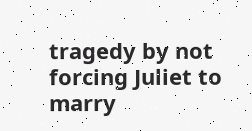tragedy by not forcing Juliet to marry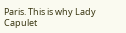Paris. This is why Lady Capulet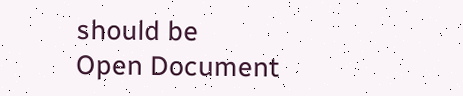should be
Open Document